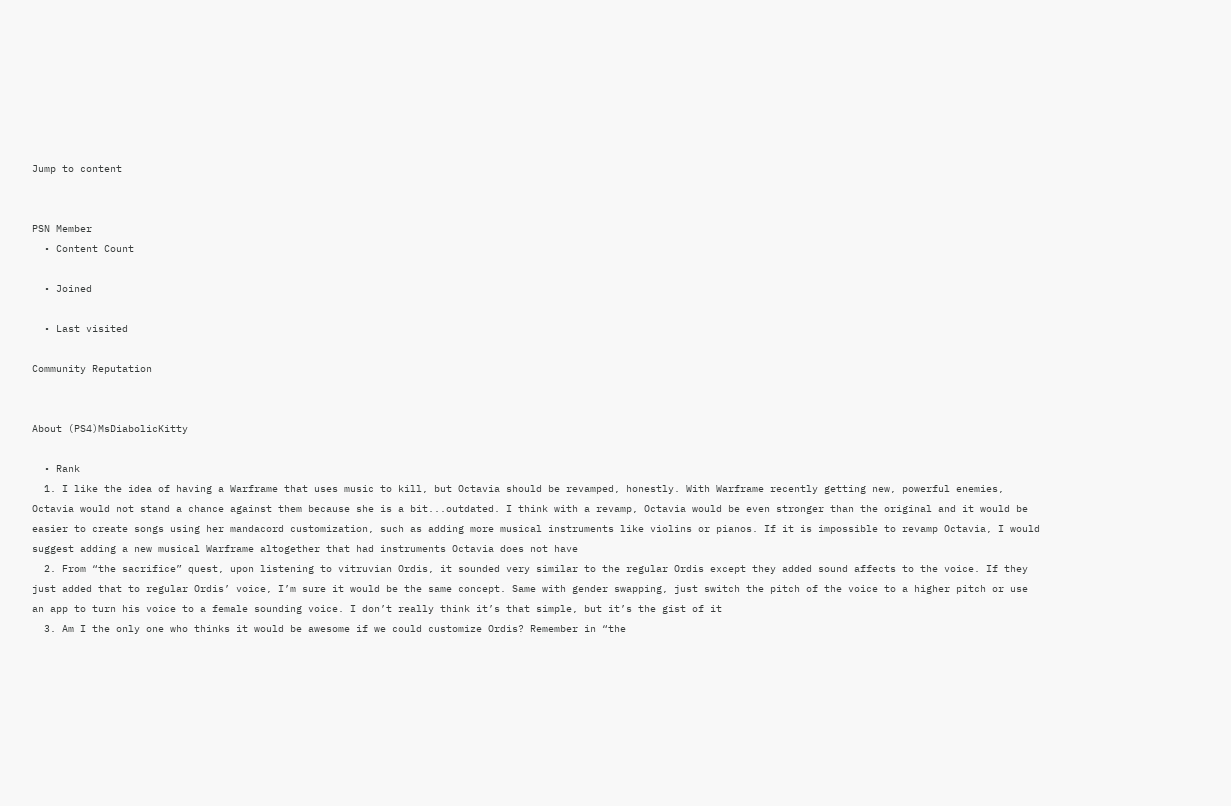Jump to content


PSN Member
  • Content Count

  • Joined

  • Last visited

Community Reputation


About (PS4)MsDiabolicKitty

  • Rank
  1. I like the idea of having a Warframe that uses music to kill, but Octavia should be revamped, honestly. With Warframe recently getting new, powerful enemies, Octavia would not stand a chance against them because she is a bit...outdated. I think with a revamp, Octavia would be even stronger than the original and it would be easier to create songs using her mandacord customization, such as adding more musical instruments like violins or pianos. If it is impossible to revamp Octavia, I would suggest adding a new musical Warframe altogether that had instruments Octavia does not have
  2. From “the sacrifice” quest, upon listening to vitruvian Ordis, it sounded very similar to the regular Ordis except they added sound affects to the voice. If they just added that to regular Ordis’ voice, I’m sure it would be the same concept. Same with gender swapping, just switch the pitch of the voice to a higher pitch or use an app to turn his voice to a female sounding voice. I don’t really think it’s that simple, but it’s the gist of it
  3. Am I the only one who thinks it would be awesome if we could customize Ordis? Remember in “the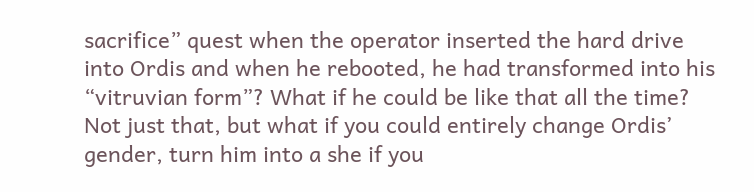sacrifice” quest when the operator inserted the hard drive into Ordis and when he rebooted, he had transformed into his “vitruvian form”? What if he could be like that all the time? Not just that, but what if you could entirely change Ordis’ gender, turn him into a she if you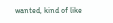wanted, kind of like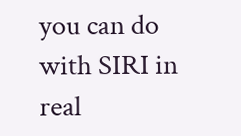you can do with SIRI in real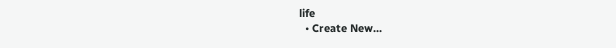life
  • Create New...